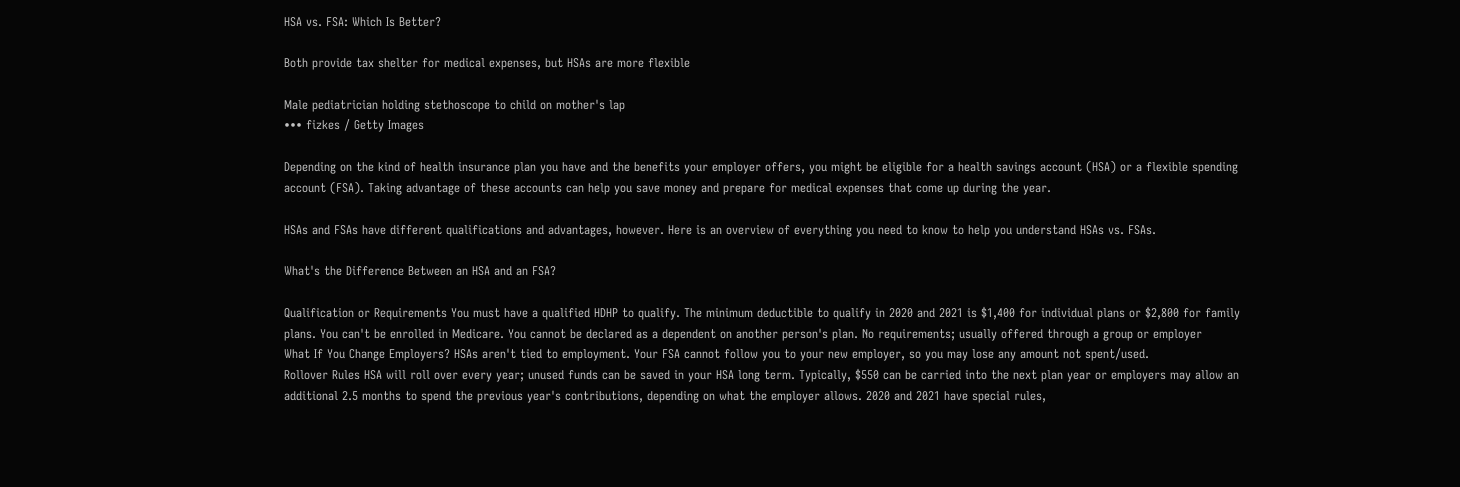HSA vs. FSA: Which Is Better?

Both provide tax shelter for medical expenses, but HSAs are more flexible

Male pediatrician holding stethoscope to child on mother's lap
••• fizkes / Getty Images

Depending on the kind of health insurance plan you have and the benefits your employer offers, you might be eligible for a health savings account (HSA) or a flexible spending account (FSA). Taking advantage of these accounts can help you save money and prepare for medical expenses that come up during the year.

HSAs and FSAs have different qualifications and advantages, however. Here is an overview of everything you need to know to help you understand HSAs vs. FSAs.

What's the Difference Between an HSA and an FSA?

Qualification or Requirements You must have a qualified HDHP to qualify. The minimum deductible to qualify in 2020 and 2021 is $1,400 for individual plans or $2,800 for family plans. You can't be enrolled in Medicare. You cannot be declared as a dependent on another person's plan. No requirements; usually offered through a group or employer
What If You Change Employers? HSAs aren't tied to employment. Your FSA cannot follow you to your new employer, so you may lose any amount not spent/used.
Rollover Rules HSA will roll over every year; unused funds can be saved in your HSA long term. Typically, $550 can be carried into the next plan year or employers may allow an additional 2.5 months to spend the previous year's contributions, depending on what the employer allows. 2020 and 2021 have special rules,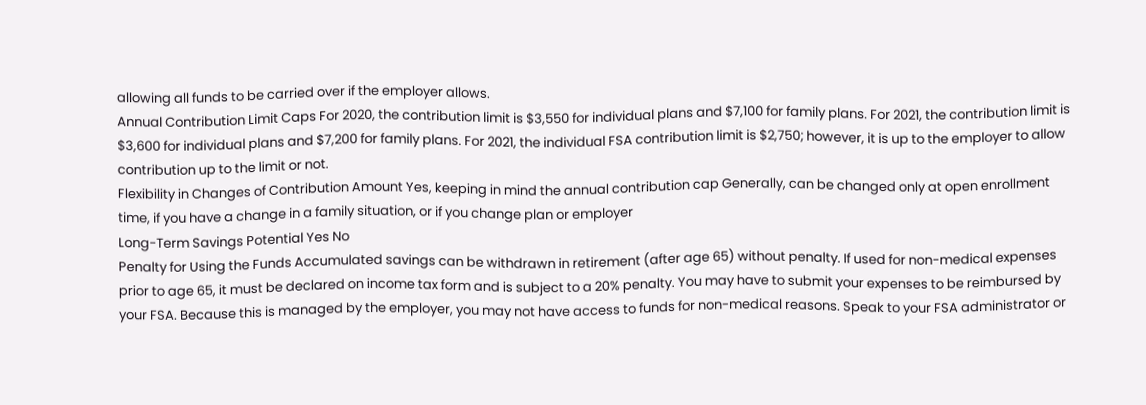allowing all funds to be carried over if the employer allows.
Annual Contribution Limit Caps For 2020, the contribution limit is $3,550 for individual plans and $7,100 for family plans. For 2021, the contribution limit is $3,600 for individual plans and $7,200 for family plans. For 2021, the individual FSA contribution limit is $2,750; however, it is up to the employer to allow contribution up to the limit or not.
Flexibility in Changes of Contribution Amount Yes, keeping in mind the annual contribution cap Generally, can be changed only at open enrollment time, if you have a change in a family situation, or if you change plan or employer
Long-Term Savings Potential Yes No
Penalty for Using the Funds Accumulated savings can be withdrawn in retirement (after age 65) without penalty. If used for non-medical expenses prior to age 65, it must be declared on income tax form and is subject to a 20% penalty. You may have to submit your expenses to be reimbursed by your FSA. Because this is managed by the employer, you may not have access to funds for non-medical reasons. Speak to your FSA administrator or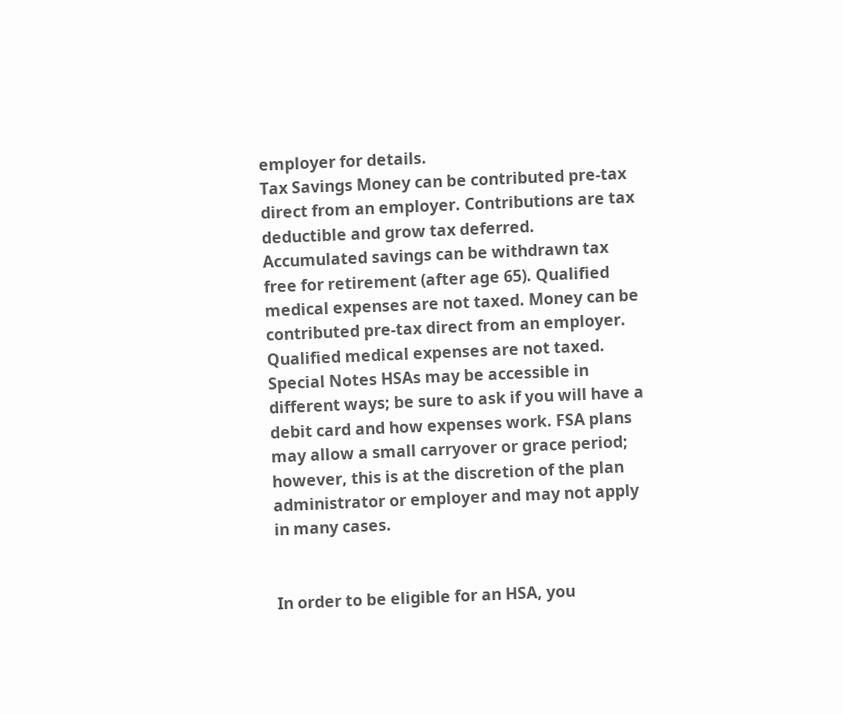employer for details.
Tax Savings Money can be contributed pre-tax direct from an employer. Contributions are tax deductible and grow tax deferred. Accumulated savings can be withdrawn tax free for retirement (after age 65). Qualified medical expenses are not taxed. Money can be contributed pre-tax direct from an employer. Qualified medical expenses are not taxed.
Special Notes HSAs may be accessible in different ways; be sure to ask if you will have a debit card and how expenses work. FSA plans may allow a small carryover or grace period; however, this is at the discretion of the plan administrator or employer and may not apply in many cases.


In order to be eligible for an HSA, you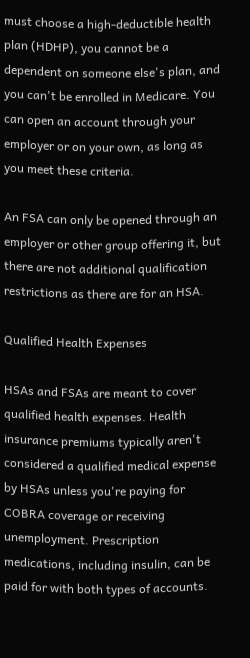must choose a high-deductible health plan (HDHP), you cannot be a dependent on someone else's plan, and you can't be enrolled in Medicare. You can open an account through your employer or on your own, as long as you meet these criteria.

An FSA can only be opened through an employer or other group offering it, but there are not additional qualification restrictions as there are for an HSA.

Qualified Health Expenses

HSAs and FSAs are meant to cover qualified health expenses. Health insurance premiums typically aren't considered a qualified medical expense by HSAs unless you're paying for COBRA coverage or receiving unemployment. Prescription medications, including insulin, can be paid for with both types of accounts.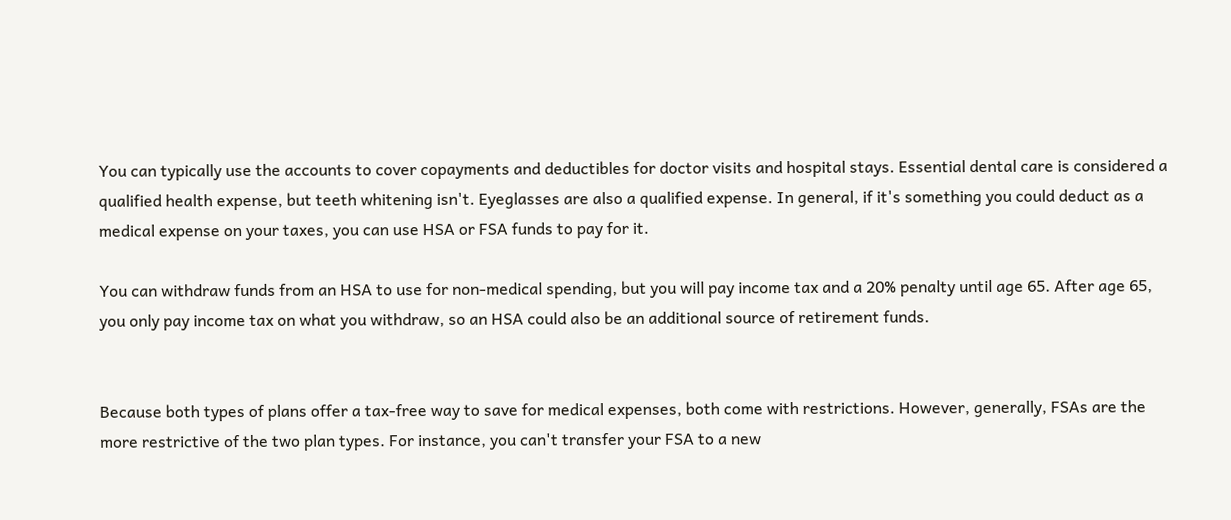You can typically use the accounts to cover copayments and deductibles for doctor visits and hospital stays. Essential dental care is considered a qualified health expense, but teeth whitening isn't. Eyeglasses are also a qualified expense. In general, if it's something you could deduct as a medical expense on your taxes, you can use HSA or FSA funds to pay for it.

You can withdraw funds from an HSA to use for non-medical spending, but you will pay income tax and a 20% penalty until age 65. After age 65, you only pay income tax on what you withdraw, so an HSA could also be an additional source of retirement funds.


Because both types of plans offer a tax-free way to save for medical expenses, both come with restrictions. However, generally, FSAs are the more restrictive of the two plan types. For instance, you can't transfer your FSA to a new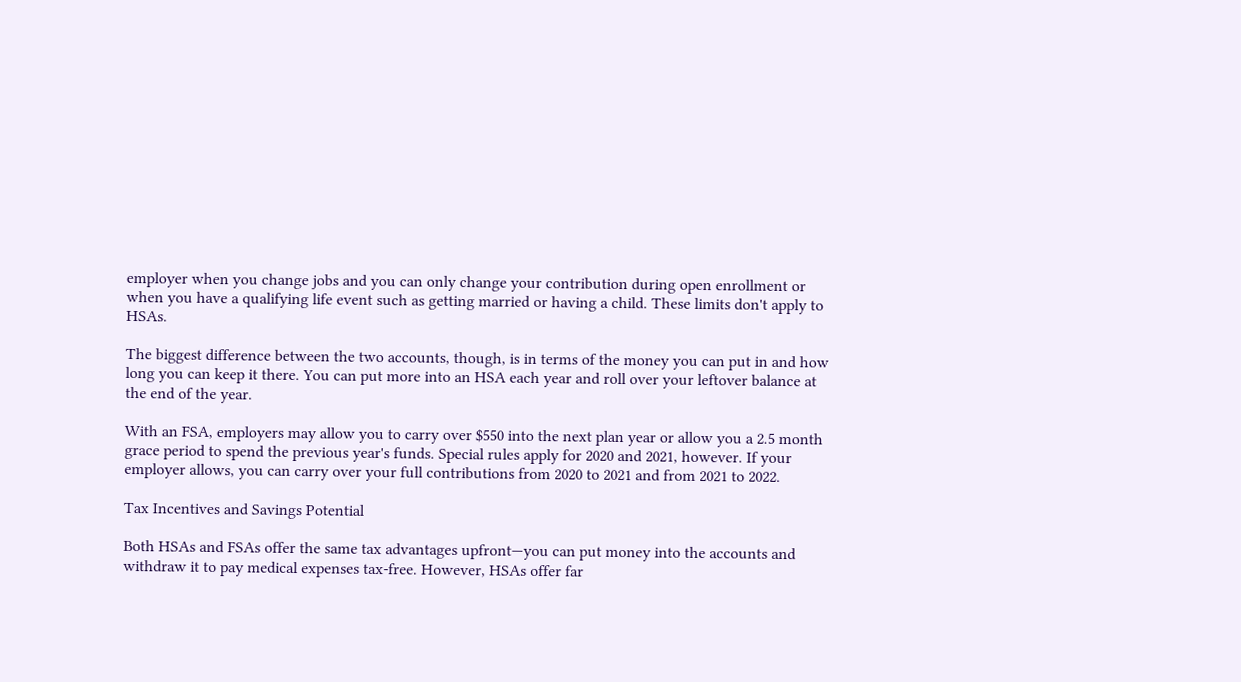employer when you change jobs and you can only change your contribution during open enrollment or when you have a qualifying life event such as getting married or having a child. These limits don't apply to HSAs.

The biggest difference between the two accounts, though, is in terms of the money you can put in and how long you can keep it there. You can put more into an HSA each year and roll over your leftover balance at the end of the year.

With an FSA, employers may allow you to carry over $550 into the next plan year or allow you a 2.5 month grace period to spend the previous year's funds. Special rules apply for 2020 and 2021, however. If your employer allows, you can carry over your full contributions from 2020 to 2021 and from 2021 to 2022.

Tax Incentives and Savings Potential

Both HSAs and FSAs offer the same tax advantages upfront—you can put money into the accounts and withdraw it to pay medical expenses tax-free. However, HSAs offer far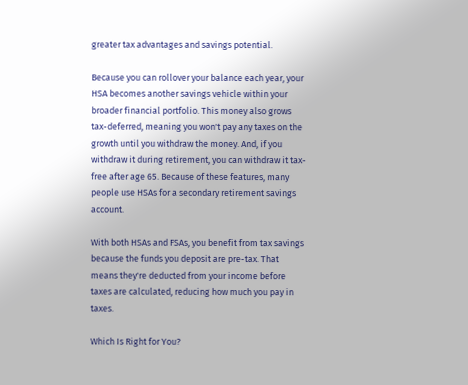greater tax advantages and savings potential.

Because you can rollover your balance each year, your HSA becomes another savings vehicle within your broader financial portfolio. This money also grows tax-deferred, meaning you won't pay any taxes on the growth until you withdraw the money. And, if you withdraw it during retirement, you can withdraw it tax-free after age 65. Because of these features, many people use HSAs for a secondary retirement savings account.

With both HSAs and FSAs, you benefit from tax savings because the funds you deposit are pre-tax. That means they're deducted from your income before taxes are calculated, reducing how much you pay in taxes.

Which Is Right for You?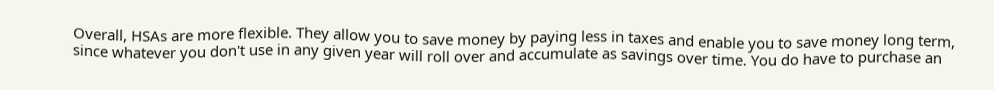Overall, HSAs are more flexible. They allow you to save money by paying less in taxes and enable you to save money long term, since whatever you don't use in any given year will roll over and accumulate as savings over time. You do have to purchase an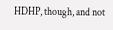HDHP, though, and not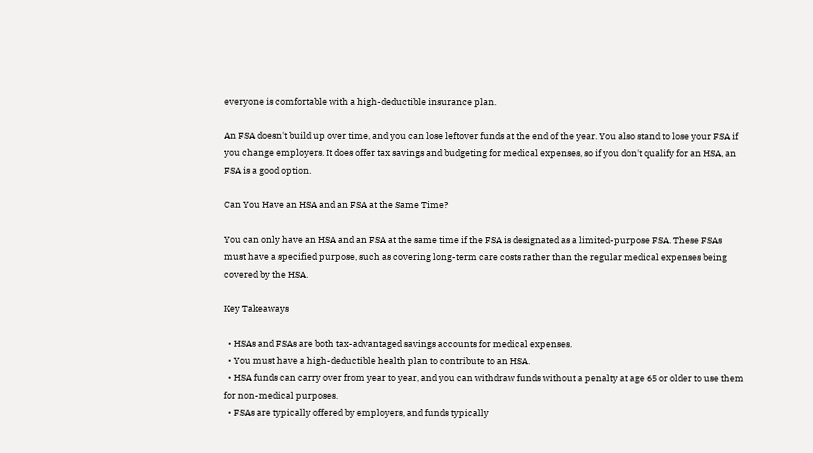everyone is comfortable with a high-deductible insurance plan.

An FSA doesn't build up over time, and you can lose leftover funds at the end of the year. You also stand to lose your FSA if you change employers. It does offer tax savings and budgeting for medical expenses, so if you don't qualify for an HSA, an FSA is a good option.

Can You Have an HSA and an FSA at the Same Time?

You can only have an HSA and an FSA at the same time if the FSA is designated as a limited-purpose FSA. These FSAs must have a specified purpose, such as covering long-term care costs rather than the regular medical expenses being covered by the HSA.

Key Takeaways

  • HSAs and FSAs are both tax-advantaged savings accounts for medical expenses.
  • You must have a high-deductible health plan to contribute to an HSA.
  • HSA funds can carry over from year to year, and you can withdraw funds without a penalty at age 65 or older to use them for non-medical purposes.
  • FSAs are typically offered by employers, and funds typically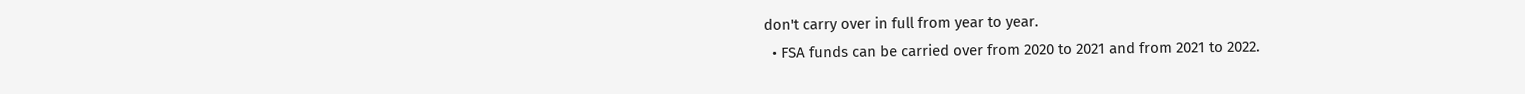don't carry over in full from year to year.
  • FSA funds can be carried over from 2020 to 2021 and from 2021 to 2022.